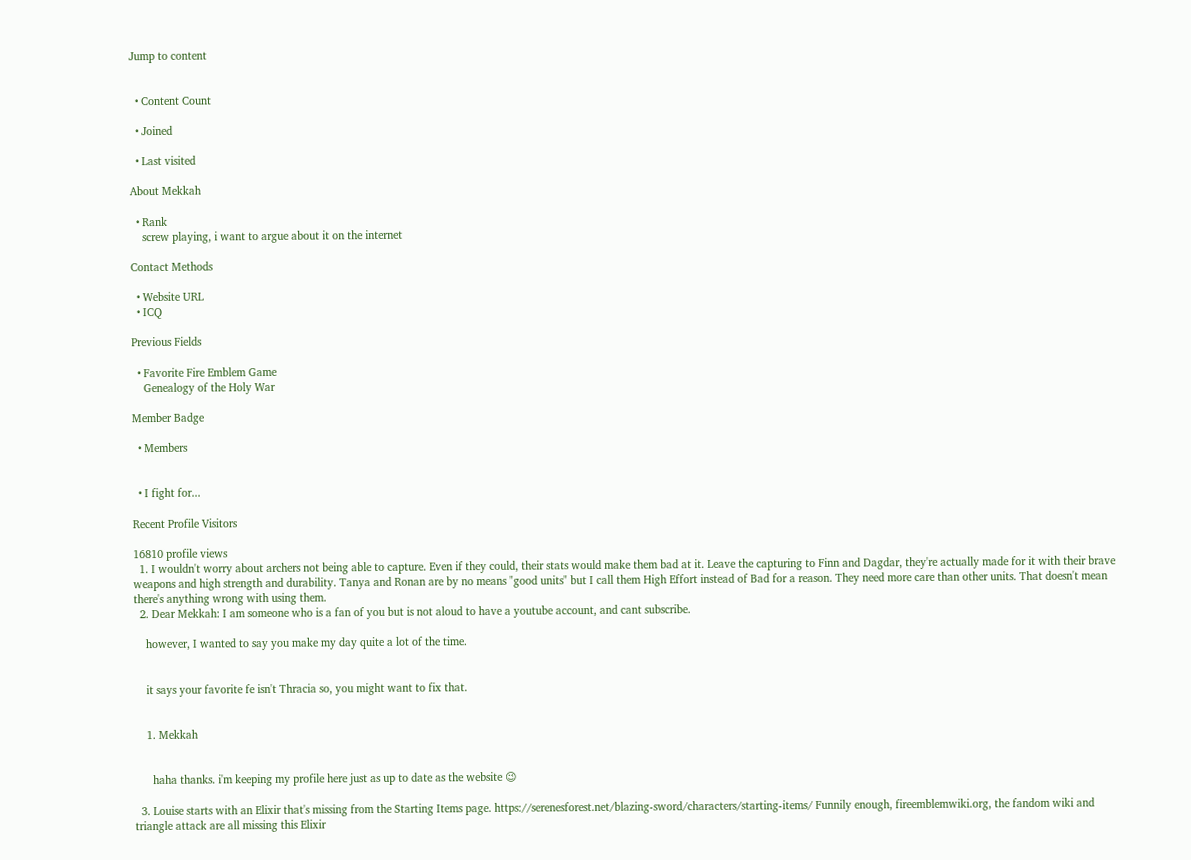Jump to content


  • Content Count

  • Joined

  • Last visited

About Mekkah

  • Rank
    screw playing, i want to argue about it on the internet

Contact Methods

  • Website URL
  • ICQ

Previous Fields

  • Favorite Fire Emblem Game
    Genealogy of the Holy War

Member Badge

  • Members


  • I fight for...

Recent Profile Visitors

16810 profile views
  1. I wouldn't worry about archers not being able to capture. Even if they could, their stats would make them bad at it. Leave the capturing to Finn and Dagdar, they're actually made for it with their brave weapons and high strength and durability. Tanya and Ronan are by no means "good units" but I call them High Effort instead of Bad for a reason. They need more care than other units. That doesn't mean there's anything wrong with using them.
  2. Dear Mekkah: I am someone who is a fan of you but is not aloud to have a youtube account, and cant subscribe.

    however, I wanted to say you make my day quite a lot of the time.


    it says your favorite fe isn't Thracia so, you might want to fix that.


    1. Mekkah


      haha thanks. i'm keeping my profile here just as up to date as the website 😉

  3. Louise starts with an Elixir that's missing from the Starting Items page. https://serenesforest.net/blazing-sword/characters/starting-items/ Funnily enough, fireemblemwiki.org, the fandom wiki and triangle attack are all missing this Elixir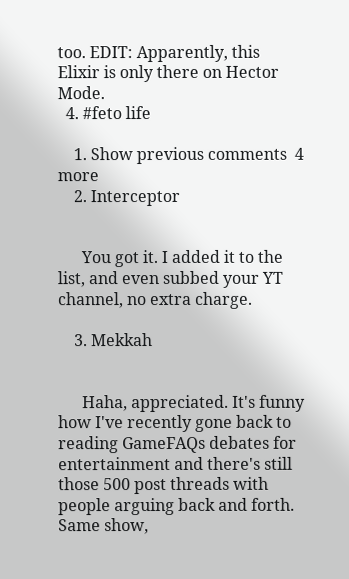too. EDIT: Apparently, this Elixir is only there on Hector Mode.
  4. #feto life

    1. Show previous comments  4 more
    2. Interceptor


      You got it. I added it to the list, and even subbed your YT channel, no extra charge.

    3. Mekkah


      Haha, appreciated. It's funny how I've recently gone back to reading GameFAQs debates for entertainment and there's still those 500 post threads with people arguing back and forth. Same show,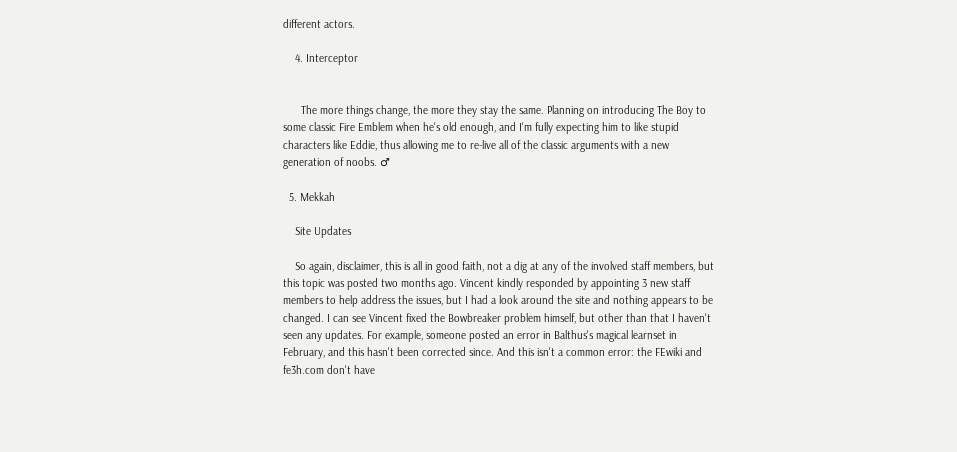different actors.

    4. Interceptor


      The more things change, the more they stay the same. Planning on introducing The Boy to some classic Fire Emblem when he's old enough, and I'm fully expecting him to like stupid characters like Eddie, thus allowing me to re-live all of the classic arguments with a new generation of noobs. ♂

  5. Mekkah

    Site Updates

    So again, disclaimer, this is all in good faith, not a dig at any of the involved staff members, but this topic was posted two months ago. Vincent kindly responded by appointing 3 new staff members to help address the issues, but I had a look around the site and nothing appears to be changed. I can see Vincent fixed the Bowbreaker problem himself, but other than that I haven't seen any updates. For example, someone posted an error in Balthus's magical learnset in February, and this hasn't been corrected since. And this isn't a common error: the FEwiki and fe3h.com don't have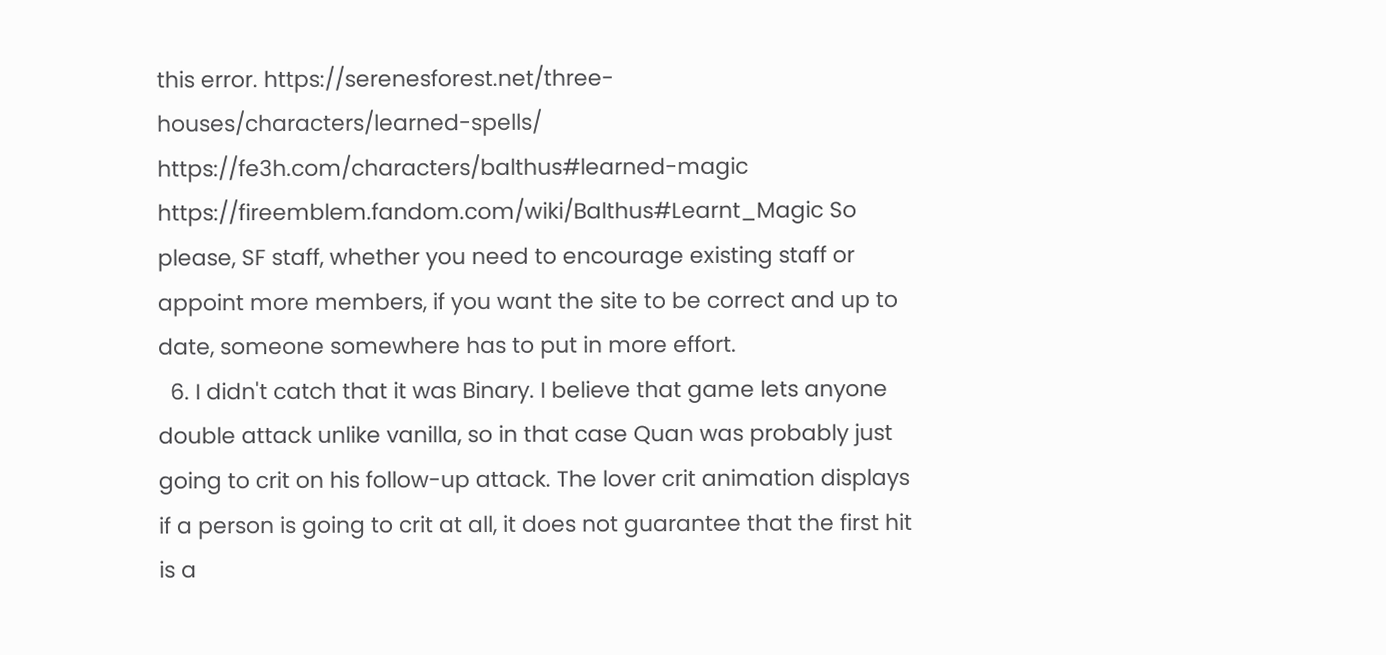this error. https://serenesforest.net/three-houses/characters/learned-spells/ https://fe3h.com/characters/balthus#learned-magic https://fireemblem.fandom.com/wiki/Balthus#Learnt_Magic So please, SF staff, whether you need to encourage existing staff or appoint more members, if you want the site to be correct and up to date, someone somewhere has to put in more effort.
  6. I didn't catch that it was Binary. I believe that game lets anyone double attack unlike vanilla, so in that case Quan was probably just going to crit on his follow-up attack. The lover crit animation displays if a person is going to crit at all, it does not guarantee that the first hit is a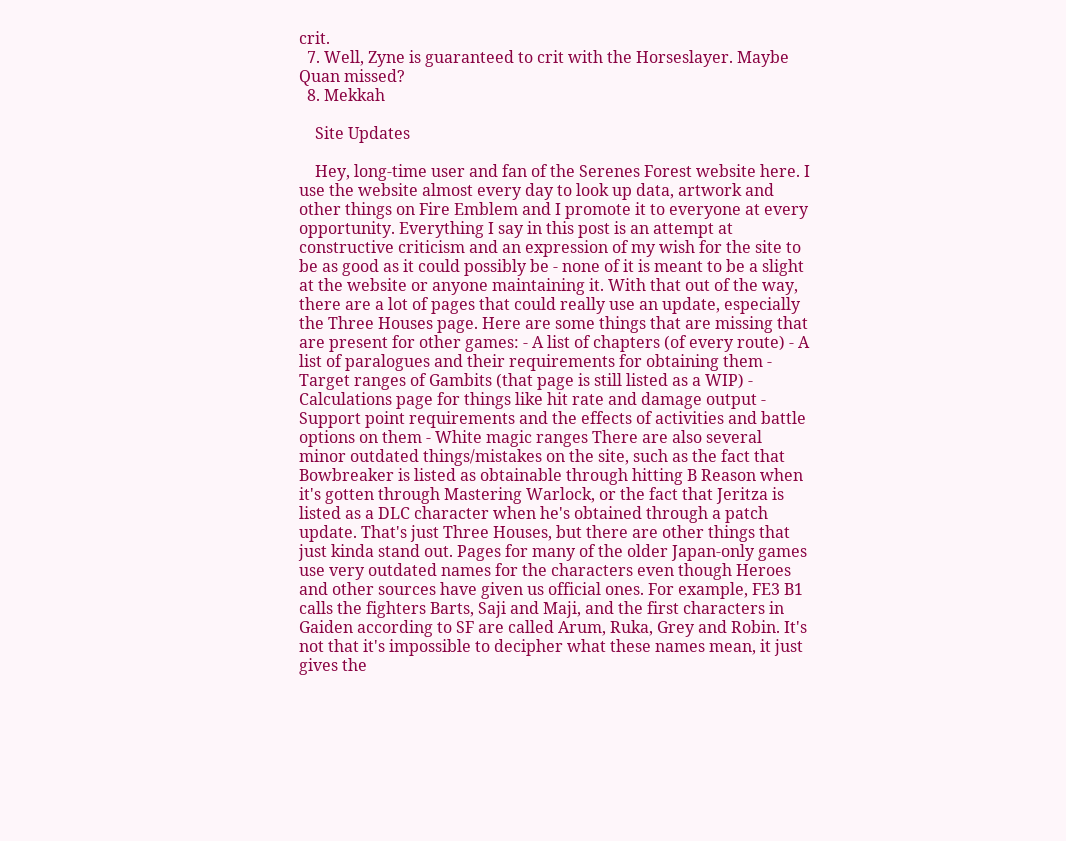crit.
  7. Well, Zyne is guaranteed to crit with the Horseslayer. Maybe Quan missed?
  8. Mekkah

    Site Updates

    Hey, long-time user and fan of the Serenes Forest website here. I use the website almost every day to look up data, artwork and other things on Fire Emblem and I promote it to everyone at every opportunity. Everything I say in this post is an attempt at constructive criticism and an expression of my wish for the site to be as good as it could possibly be - none of it is meant to be a slight at the website or anyone maintaining it. With that out of the way, there are a lot of pages that could really use an update, especially the Three Houses page. Here are some things that are missing that are present for other games: - A list of chapters (of every route) - A list of paralogues and their requirements for obtaining them - Target ranges of Gambits (that page is still listed as a WIP) - Calculations page for things like hit rate and damage output - Support point requirements and the effects of activities and battle options on them - White magic ranges There are also several minor outdated things/mistakes on the site, such as the fact that Bowbreaker is listed as obtainable through hitting B Reason when it's gotten through Mastering Warlock, or the fact that Jeritza is listed as a DLC character when he's obtained through a patch update. That's just Three Houses, but there are other things that just kinda stand out. Pages for many of the older Japan-only games use very outdated names for the characters even though Heroes and other sources have given us official ones. For example, FE3 B1 calls the fighters Barts, Saji and Maji, and the first characters in Gaiden according to SF are called Arum, Ruka, Grey and Robin. It's not that it's impossible to decipher what these names mean, it just gives the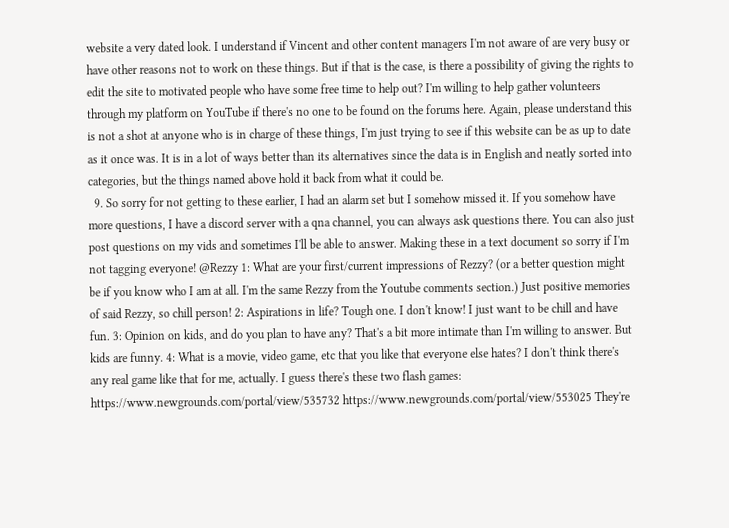website a very dated look. I understand if Vincent and other content managers I'm not aware of are very busy or have other reasons not to work on these things. But if that is the case, is there a possibility of giving the rights to edit the site to motivated people who have some free time to help out? I'm willing to help gather volunteers through my platform on YouTube if there's no one to be found on the forums here. Again, please understand this is not a shot at anyone who is in charge of these things, I'm just trying to see if this website can be as up to date as it once was. It is in a lot of ways better than its alternatives since the data is in English and neatly sorted into categories, but the things named above hold it back from what it could be.
  9. So sorry for not getting to these earlier, I had an alarm set but I somehow missed it. If you somehow have more questions, I have a discord server with a qna channel, you can always ask questions there. You can also just post questions on my vids and sometimes I'll be able to answer. Making these in a text document so sorry if I'm not tagging everyone! @Rezzy 1: What are your first/current impressions of Rezzy? (or a better question might be if you know who I am at all. I'm the same Rezzy from the Youtube comments section.) Just positive memories of said Rezzy, so chill person! 2: Aspirations in life? Tough one. I don't know! I just want to be chill and have fun. 3: Opinion on kids, and do you plan to have any? That's a bit more intimate than I'm willing to answer. But kids are funny. 4: What is a movie, video game, etc that you like that everyone else hates? I don't think there's any real game like that for me, actually. I guess there's these two flash games: https://www.newgrounds.com/portal/view/535732 https://www.newgrounds.com/portal/view/553025 They're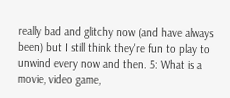really bad and glitchy now (and have always been) but I still think they're fun to play to unwind every now and then. 5: What is a movie, video game,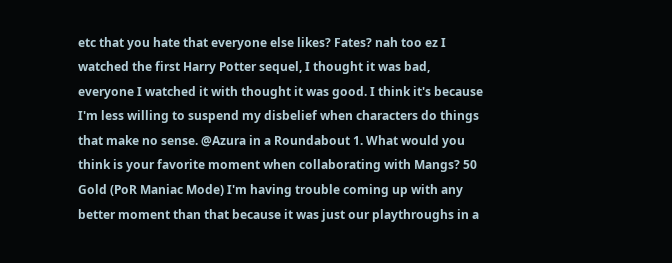etc that you hate that everyone else likes? Fates? nah too ez I watched the first Harry Potter sequel, I thought it was bad, everyone I watched it with thought it was good. I think it's because I'm less willing to suspend my disbelief when characters do things that make no sense. @Azura in a Roundabout 1. What would you think is your favorite moment when collaborating with Mangs? 50 Gold (PoR Maniac Mode) I'm having trouble coming up with any better moment than that because it was just our playthroughs in a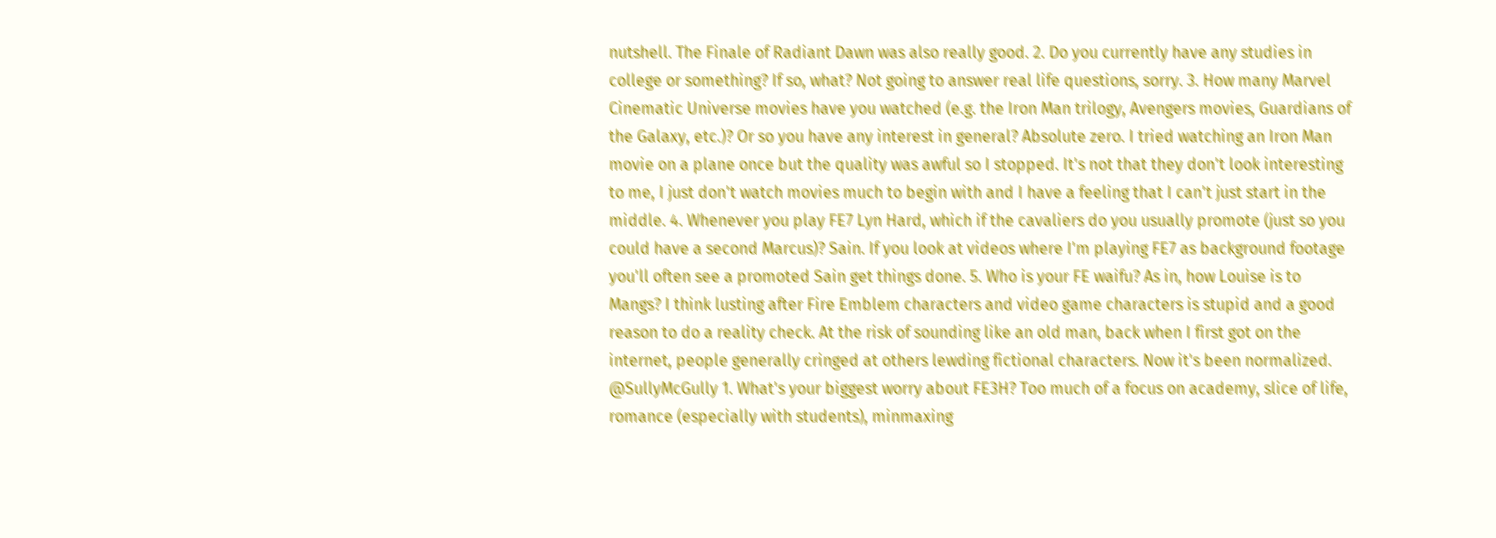nutshell. The Finale of Radiant Dawn was also really good. 2. Do you currently have any studies in college or something? If so, what? Not going to answer real life questions, sorry. 3. How many Marvel Cinematic Universe movies have you watched (e.g. the Iron Man trilogy, Avengers movies, Guardians of the Galaxy, etc.)? Or so you have any interest in general? Absolute zero. I tried watching an Iron Man movie on a plane once but the quality was awful so I stopped. It's not that they don't look interesting to me, I just don't watch movies much to begin with and I have a feeling that I can't just start in the middle. 4. Whenever you play FE7 Lyn Hard, which if the cavaliers do you usually promote (just so you could have a second Marcus)? Sain. If you look at videos where I'm playing FE7 as background footage you'll often see a promoted Sain get things done. 5. Who is your FE waifu? As in, how Louise is to Mangs? I think lusting after Fire Emblem characters and video game characters is stupid and a good reason to do a reality check. At the risk of sounding like an old man, back when I first got on the internet, people generally cringed at others lewding fictional characters. Now it's been normalized. @SullyMcGully 1. What's your biggest worry about FE3H? Too much of a focus on academy, slice of life, romance (especially with students), minmaxing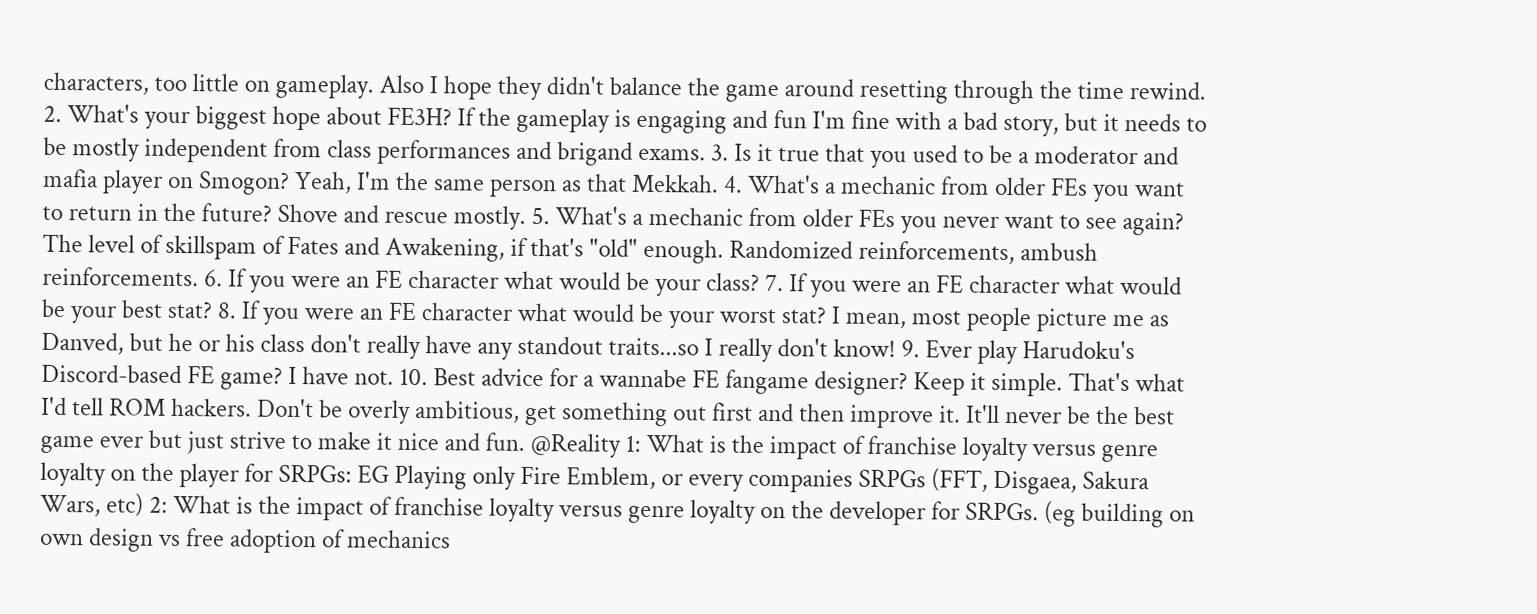characters, too little on gameplay. Also I hope they didn't balance the game around resetting through the time rewind. 2. What's your biggest hope about FE3H? If the gameplay is engaging and fun I'm fine with a bad story, but it needs to be mostly independent from class performances and brigand exams. 3. Is it true that you used to be a moderator and mafia player on Smogon? Yeah, I'm the same person as that Mekkah. 4. What's a mechanic from older FEs you want to return in the future? Shove and rescue mostly. 5. What's a mechanic from older FEs you never want to see again? The level of skillspam of Fates and Awakening, if that's "old" enough. Randomized reinforcements, ambush reinforcements. 6. If you were an FE character what would be your class? 7. If you were an FE character what would be your best stat? 8. If you were an FE character what would be your worst stat? I mean, most people picture me as Danved, but he or his class don't really have any standout traits...so I really don't know! 9. Ever play Harudoku's Discord-based FE game? I have not. 10. Best advice for a wannabe FE fangame designer? Keep it simple. That's what I'd tell ROM hackers. Don't be overly ambitious, get something out first and then improve it. It'll never be the best game ever but just strive to make it nice and fun. @Reality 1: What is the impact of franchise loyalty versus genre loyalty on the player for SRPGs: EG Playing only Fire Emblem, or every companies SRPGs (FFT, Disgaea, Sakura Wars, etc) 2: What is the impact of franchise loyalty versus genre loyalty on the developer for SRPGs. (eg building on own design vs free adoption of mechanics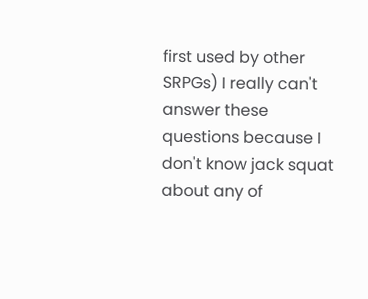first used by other SRPGs) I really can't answer these questions because I don't know jack squat about any of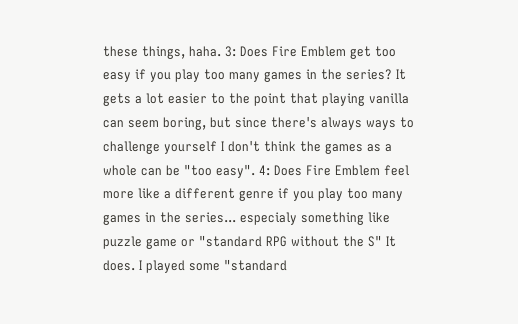these things, haha. 3: Does Fire Emblem get too easy if you play too many games in the series? It gets a lot easier to the point that playing vanilla can seem boring, but since there's always ways to challenge yourself I don't think the games as a whole can be "too easy". 4: Does Fire Emblem feel more like a different genre if you play too many games in the series... especialy something like puzzle game or "standard RPG without the S" It does. I played some "standard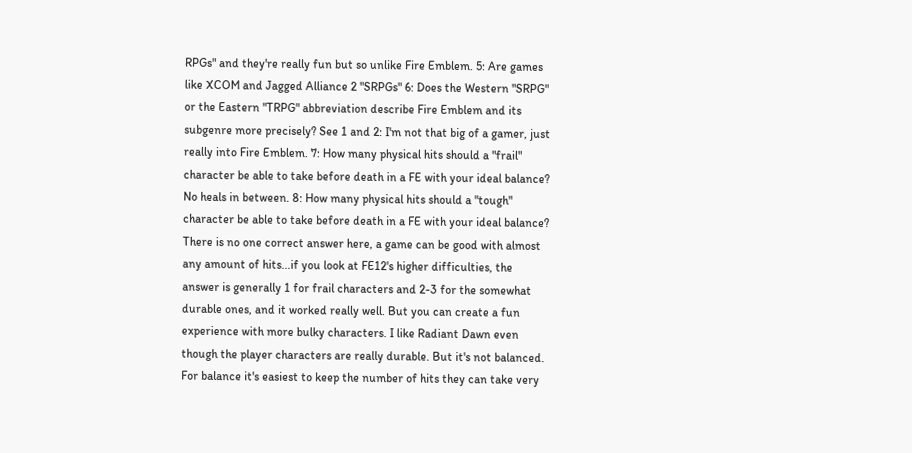RPGs" and they're really fun but so unlike Fire Emblem. 5: Are games like XCOM and Jagged Alliance 2 "SRPGs" 6: Does the Western "SRPG" or the Eastern "TRPG" abbreviation describe Fire Emblem and its subgenre more precisely? See 1 and 2: I'm not that big of a gamer, just really into Fire Emblem. 7: How many physical hits should a "frail" character be able to take before death in a FE with your ideal balance? No heals in between. 8: How many physical hits should a "tough" character be able to take before death in a FE with your ideal balance? There is no one correct answer here, a game can be good with almost any amount of hits...if you look at FE12's higher difficulties, the answer is generally 1 for frail characters and 2-3 for the somewhat durable ones, and it worked really well. But you can create a fun experience with more bulky characters. I like Radiant Dawn even though the player characters are really durable. But it's not balanced. For balance it's easiest to keep the number of hits they can take very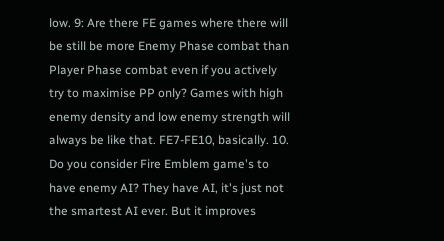low. 9: Are there FE games where there will be still be more Enemy Phase combat than Player Phase combat even if you actively try to maximise PP only? Games with high enemy density and low enemy strength will always be like that. FE7-FE10, basically. 10. Do you consider Fire Emblem game's to have enemy AI? They have AI, it's just not the smartest AI ever. But it improves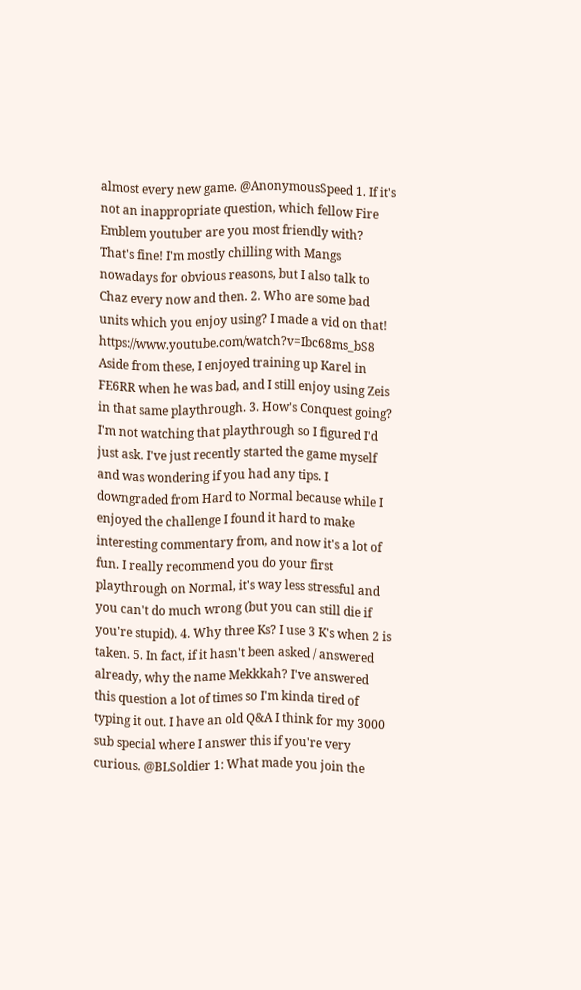almost every new game. @AnonymousSpeed 1. If it's not an inappropriate question, which fellow Fire Emblem youtuber are you most friendly with? That's fine! I'm mostly chilling with Mangs nowadays for obvious reasons, but I also talk to Chaz every now and then. 2. Who are some bad units which you enjoy using? I made a vid on that! https://www.youtube.com/watch?v=Ibc68ms_bS8 Aside from these, I enjoyed training up Karel in FE6RR when he was bad, and I still enjoy using Zeis in that same playthrough. 3. How's Conquest going? I'm not watching that playthrough so I figured I'd just ask. I've just recently started the game myself and was wondering if you had any tips. I downgraded from Hard to Normal because while I enjoyed the challenge I found it hard to make interesting commentary from, and now it's a lot of fun. I really recommend you do your first playthrough on Normal, it's way less stressful and you can't do much wrong (but you can still die if you're stupid). 4. Why three Ks? I use 3 K's when 2 is taken. 5. In fact, if it hasn't been asked / answered already, why the name Mekkkah? I've answered this question a lot of times so I'm kinda tired of typing it out. I have an old Q&A I think for my 3000 sub special where I answer this if you're very curious. @BLSoldier 1: What made you join the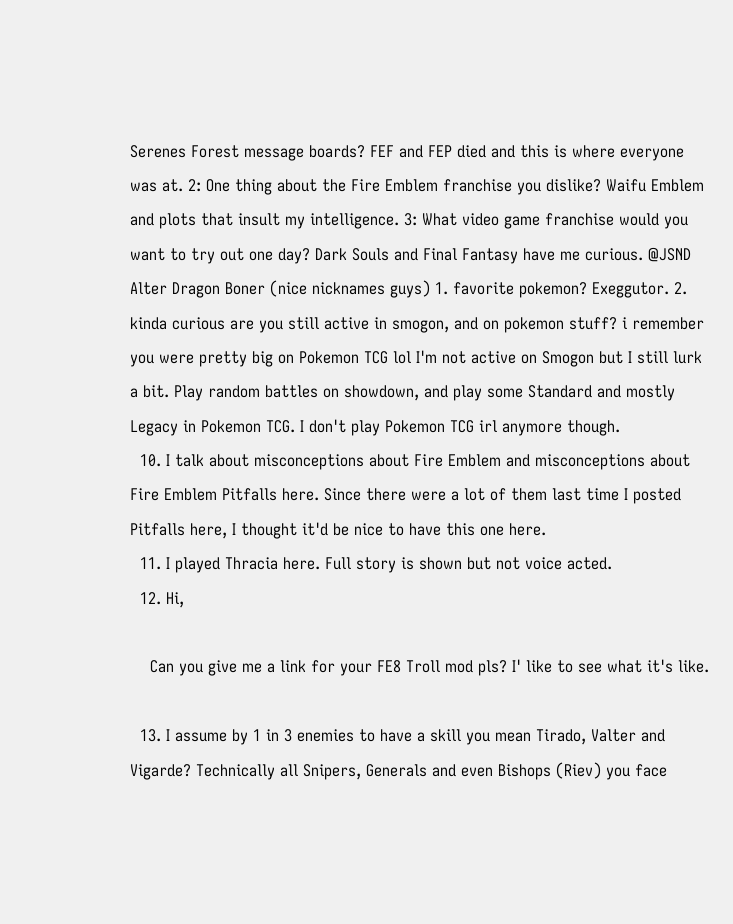Serenes Forest message boards? FEF and FEP died and this is where everyone was at. 2: One thing about the Fire Emblem franchise you dislike? Waifu Emblem and plots that insult my intelligence. 3: What video game franchise would you want to try out one day? Dark Souls and Final Fantasy have me curious. @JSND Alter Dragon Boner (nice nicknames guys) 1. favorite pokemon? Exeggutor. 2. kinda curious are you still active in smogon, and on pokemon stuff? i remember you were pretty big on Pokemon TCG lol I'm not active on Smogon but I still lurk a bit. Play random battles on showdown, and play some Standard and mostly Legacy in Pokemon TCG. I don't play Pokemon TCG irl anymore though.
  10. I talk about misconceptions about Fire Emblem and misconceptions about Fire Emblem Pitfalls here. Since there were a lot of them last time I posted Pitfalls here, I thought it'd be nice to have this one here.
  11. I played Thracia here. Full story is shown but not voice acted.
  12. Hi,

    Can you give me a link for your FE8 Troll mod pls? I' like to see what it's like.

  13. I assume by 1 in 3 enemies to have a skill you mean Tirado, Valter and Vigarde? Technically all Snipers, Generals and even Bishops (Riev) you face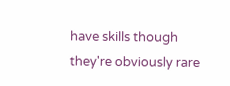have skills though they're obviously rare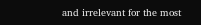and irrelevant for the most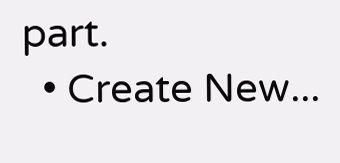part.
  • Create New...